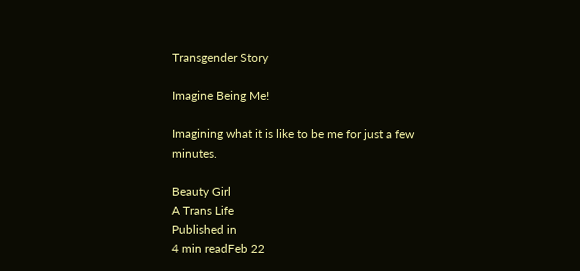Transgender Story

Imagine Being Me!

Imagining what it is like to be me for just a few minutes.

Beauty Girl
A Trans Life
Published in
4 min readFeb 22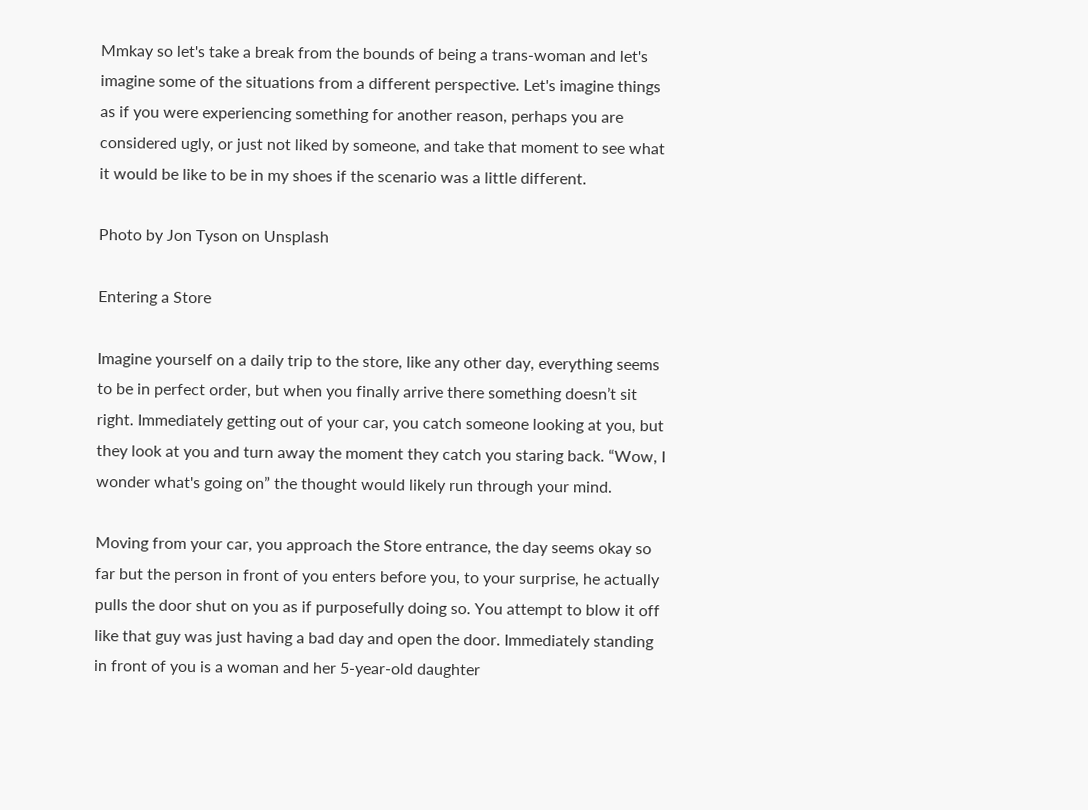Mmkay so let's take a break from the bounds of being a trans-woman and let's imagine some of the situations from a different perspective. Let's imagine things as if you were experiencing something for another reason, perhaps you are considered ugly, or just not liked by someone, and take that moment to see what it would be like to be in my shoes if the scenario was a little different.

Photo by Jon Tyson on Unsplash

Entering a Store

Imagine yourself on a daily trip to the store, like any other day, everything seems to be in perfect order, but when you finally arrive there something doesn’t sit right. Immediately getting out of your car, you catch someone looking at you, but they look at you and turn away the moment they catch you staring back. “Wow, I wonder what's going on” the thought would likely run through your mind.

Moving from your car, you approach the Store entrance, the day seems okay so far but the person in front of you enters before you, to your surprise, he actually pulls the door shut on you as if purposefully doing so. You attempt to blow it off like that guy was just having a bad day and open the door. Immediately standing in front of you is a woman and her 5-year-old daughter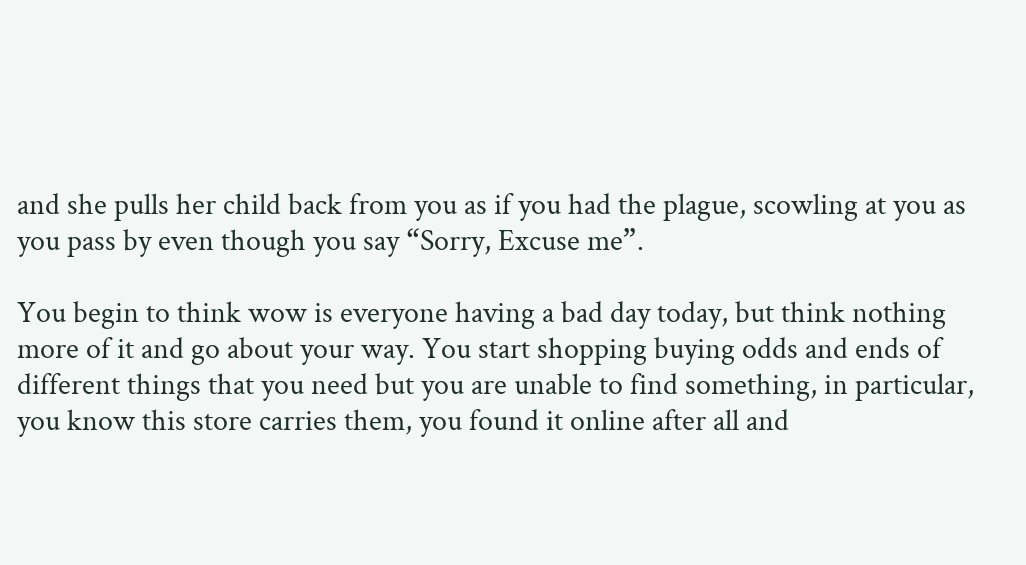and she pulls her child back from you as if you had the plague, scowling at you as you pass by even though you say “Sorry, Excuse me”.

You begin to think wow is everyone having a bad day today, but think nothing more of it and go about your way. You start shopping buying odds and ends of different things that you need but you are unable to find something, in particular, you know this store carries them, you found it online after all and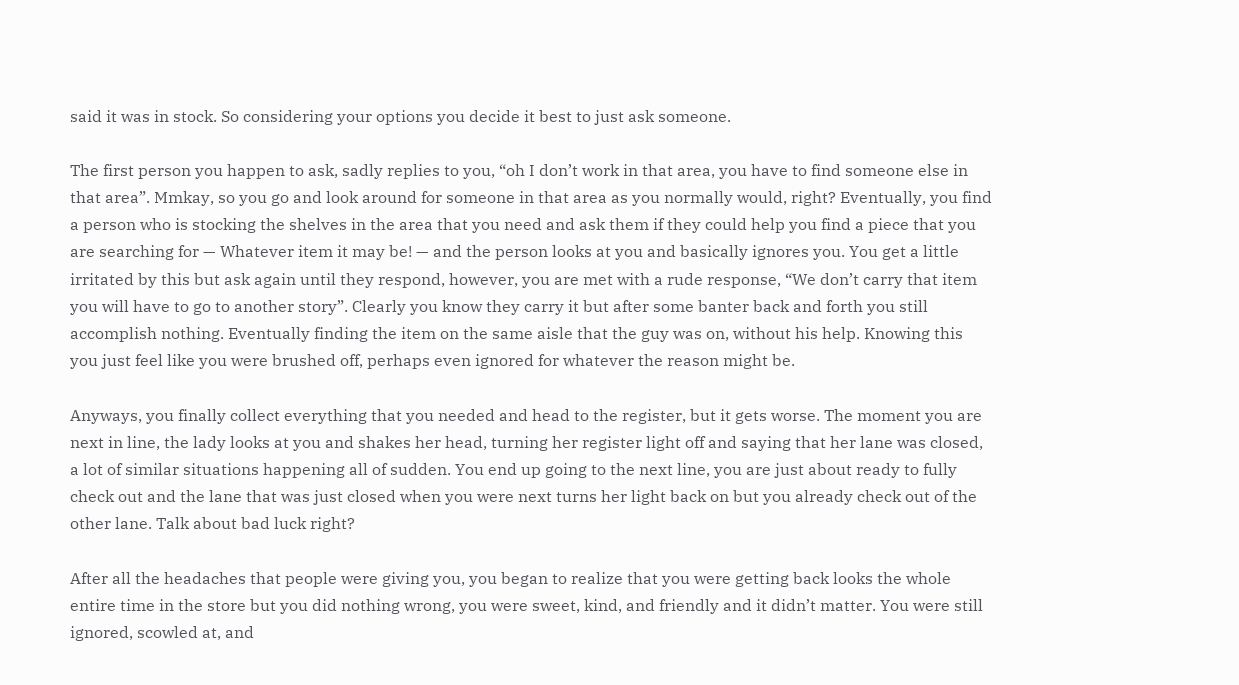said it was in stock. So considering your options you decide it best to just ask someone.

The first person you happen to ask, sadly replies to you, “oh I don’t work in that area, you have to find someone else in that area”. Mmkay, so you go and look around for someone in that area as you normally would, right? Eventually, you find a person who is stocking the shelves in the area that you need and ask them if they could help you find a piece that you are searching for — Whatever item it may be! — and the person looks at you and basically ignores you. You get a little irritated by this but ask again until they respond, however, you are met with a rude response, “We don’t carry that item you will have to go to another story”. Clearly you know they carry it but after some banter back and forth you still accomplish nothing. Eventually finding the item on the same aisle that the guy was on, without his help. Knowing this you just feel like you were brushed off, perhaps even ignored for whatever the reason might be.

Anyways, you finally collect everything that you needed and head to the register, but it gets worse. The moment you are next in line, the lady looks at you and shakes her head, turning her register light off and saying that her lane was closed, a lot of similar situations happening all of sudden. You end up going to the next line, you are just about ready to fully check out and the lane that was just closed when you were next turns her light back on but you already check out of the other lane. Talk about bad luck right?

After all the headaches that people were giving you, you began to realize that you were getting back looks the whole entire time in the store but you did nothing wrong, you were sweet, kind, and friendly and it didn’t matter. You were still ignored, scowled at, and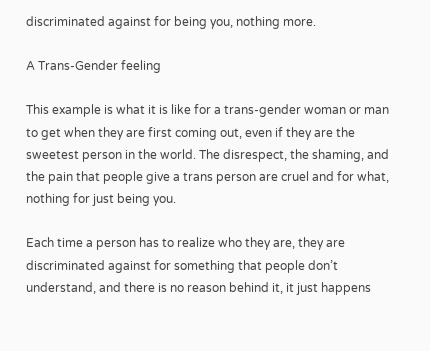discriminated against for being you, nothing more.

A Trans-Gender feeling

This example is what it is like for a trans-gender woman or man to get when they are first coming out, even if they are the sweetest person in the world. The disrespect, the shaming, and the pain that people give a trans person are cruel and for what, nothing for just being you.

Each time a person has to realize who they are, they are discriminated against for something that people don’t understand, and there is no reason behind it, it just happens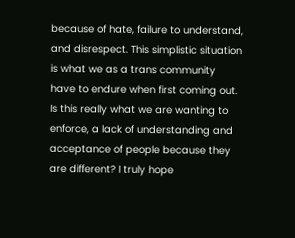because of hate, failure to understand, and disrespect. This simplistic situation is what we as a trans community have to endure when first coming out. Is this really what we are wanting to enforce, a lack of understanding and acceptance of people because they are different? I truly hope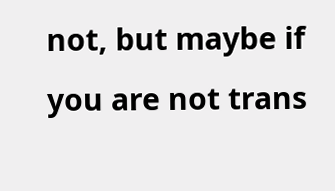not, but maybe if you are not trans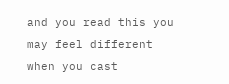and you read this you may feel different when you cast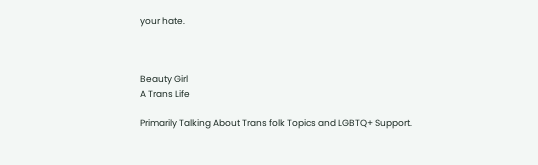your hate.



Beauty Girl
A Trans Life

Primarily Talking About Trans folk Topics and LGBTQ+ Support.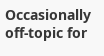Occasionally off-topic for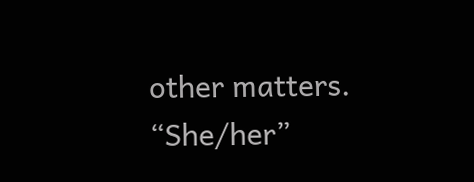other matters. “She/her”